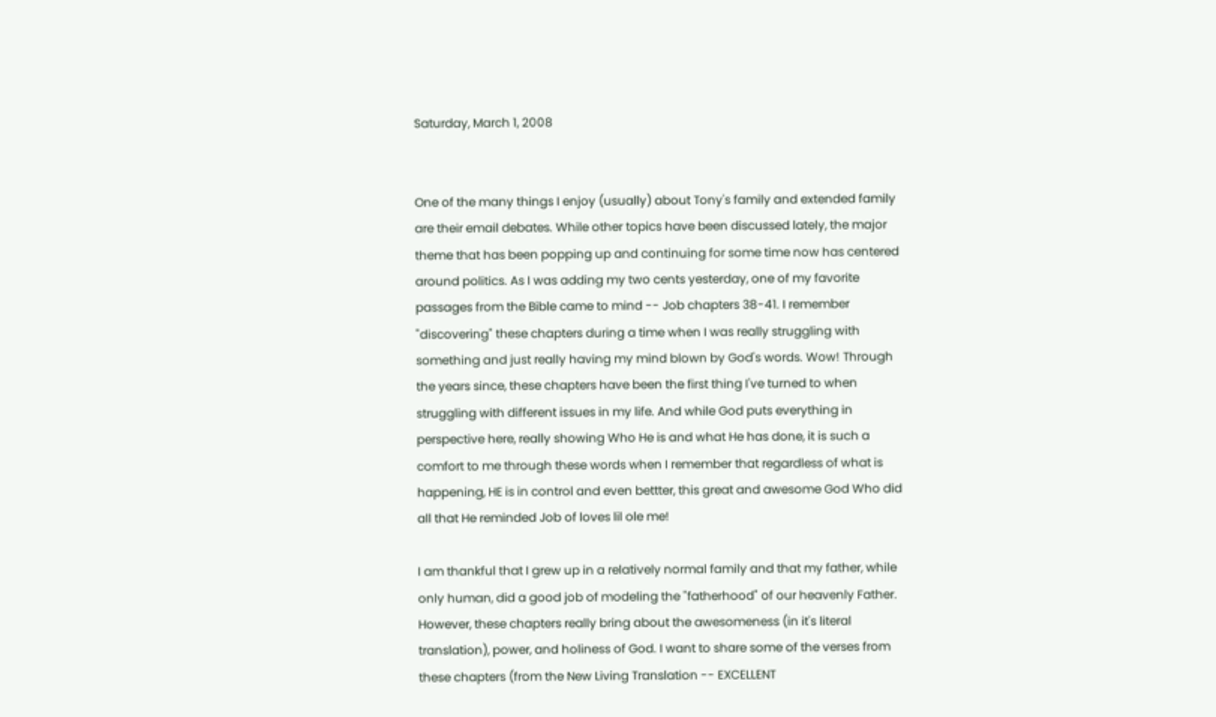Saturday, March 1, 2008


One of the many things I enjoy (usually) about Tony's family and extended family are their email debates. While other topics have been discussed lately, the major theme that has been popping up and continuing for some time now has centered around politics. As I was adding my two cents yesterday, one of my favorite passages from the Bible came to mind -- Job chapters 38-41. I remember "discovering" these chapters during a time when I was really struggling with something and just really having my mind blown by God's words. Wow! Through the years since, these chapters have been the first thing I've turned to when struggling with different issues in my life. And while God puts everything in perspective here, really showing Who He is and what He has done, it is such a comfort to me through these words when I remember that regardless of what is happening, HE is in control and even bettter, this great and awesome God Who did all that He reminded Job of loves lil ole me!

I am thankful that I grew up in a relatively normal family and that my father, while only human, did a good job of modeling the "fatherhood" of our heavenly Father. However, these chapters really bring about the awesomeness (in it's literal translation), power, and holiness of God. I want to share some of the verses from these chapters (from the New Living Translation -- EXCELLENT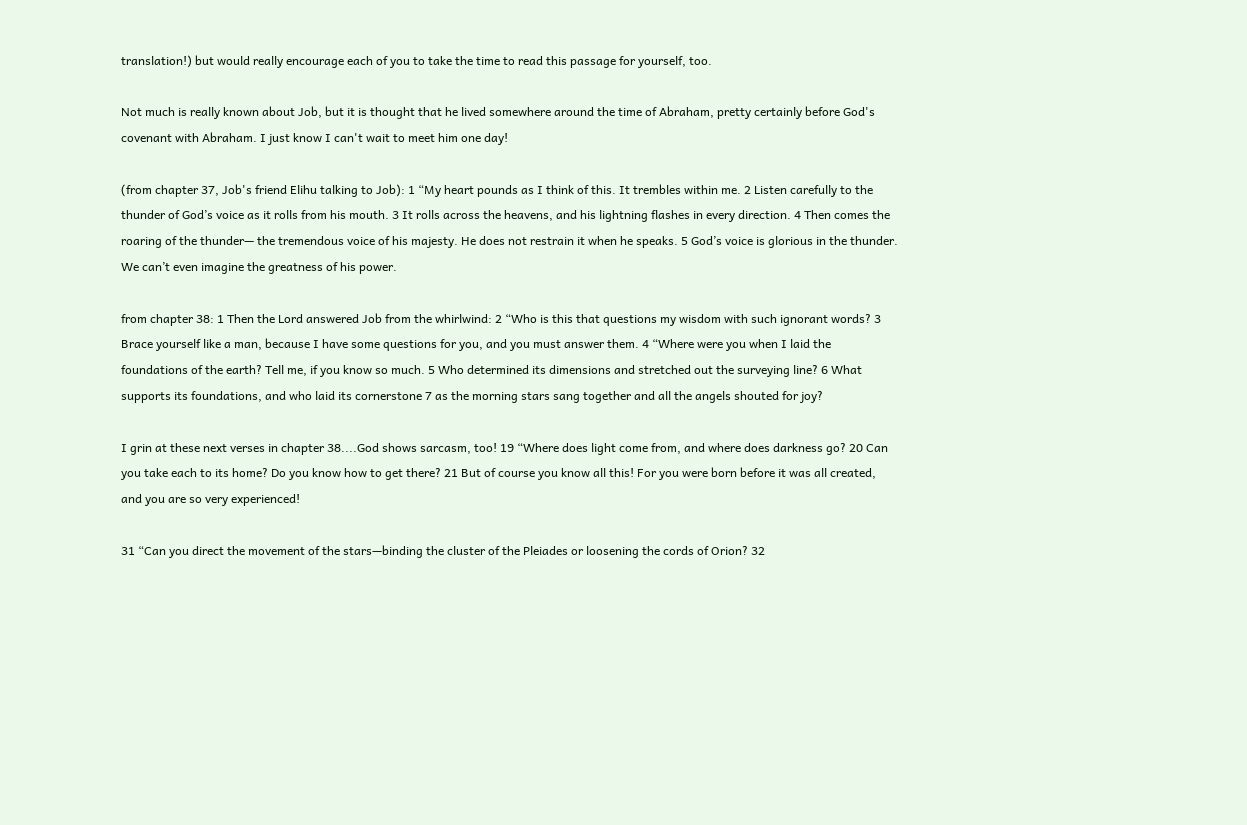translation!) but would really encourage each of you to take the time to read this passage for yourself, too.

Not much is really known about Job, but it is thought that he lived somewhere around the time of Abraham, pretty certainly before God's covenant with Abraham. I just know I can't wait to meet him one day!

(from chapter 37, Job's friend Elihu talking to Job): 1 “My heart pounds as I think of this. It trembles within me. 2 Listen carefully to the thunder of God’s voice as it rolls from his mouth. 3 It rolls across the heavens, and his lightning flashes in every direction. 4 Then comes the roaring of the thunder— the tremendous voice of his majesty. He does not restrain it when he speaks. 5 God’s voice is glorious in the thunder. We can’t even imagine the greatness of his power.

from chapter 38: 1 Then the Lord answered Job from the whirlwind: 2 “Who is this that questions my wisdom with such ignorant words? 3 Brace yourself like a man, because I have some questions for you, and you must answer them. 4 “Where were you when I laid the foundations of the earth? Tell me, if you know so much. 5 Who determined its dimensions and stretched out the surveying line? 6 What supports its foundations, and who laid its cornerstone 7 as the morning stars sang together and all the angels shouted for joy?

I grin at these next verses in chapter 38....God shows sarcasm, too! 19 “Where does light come from, and where does darkness go? 20 Can you take each to its home? Do you know how to get there? 21 But of course you know all this! For you were born before it was all created, and you are so very experienced!

31 “Can you direct the movement of the stars—binding the cluster of the Pleiades or loosening the cords of Orion? 32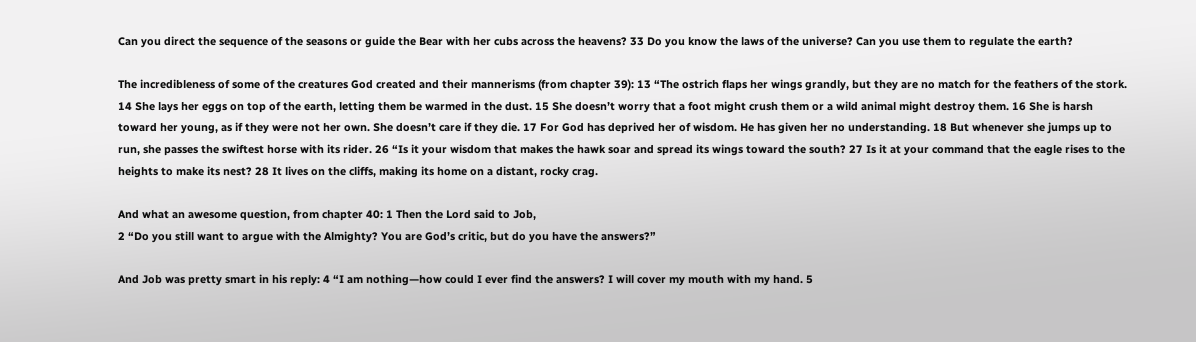Can you direct the sequence of the seasons or guide the Bear with her cubs across the heavens? 33 Do you know the laws of the universe? Can you use them to regulate the earth?

The incredibleness of some of the creatures God created and their mannerisms (from chapter 39): 13 “The ostrich flaps her wings grandly, but they are no match for the feathers of the stork. 14 She lays her eggs on top of the earth, letting them be warmed in the dust. 15 She doesn’t worry that a foot might crush them or a wild animal might destroy them. 16 She is harsh toward her young, as if they were not her own. She doesn’t care if they die. 17 For God has deprived her of wisdom. He has given her no understanding. 18 But whenever she jumps up to run, she passes the swiftest horse with its rider. 26 “Is it your wisdom that makes the hawk soar and spread its wings toward the south? 27 Is it at your command that the eagle rises to the heights to make its nest? 28 It lives on the cliffs, making its home on a distant, rocky crag.

And what an awesome question, from chapter 40: 1 Then the Lord said to Job,
2 “Do you still want to argue with the Almighty? You are God’s critic, but do you have the answers?”

And Job was pretty smart in his reply: 4 “I am nothing—how could I ever find the answers? I will cover my mouth with my hand. 5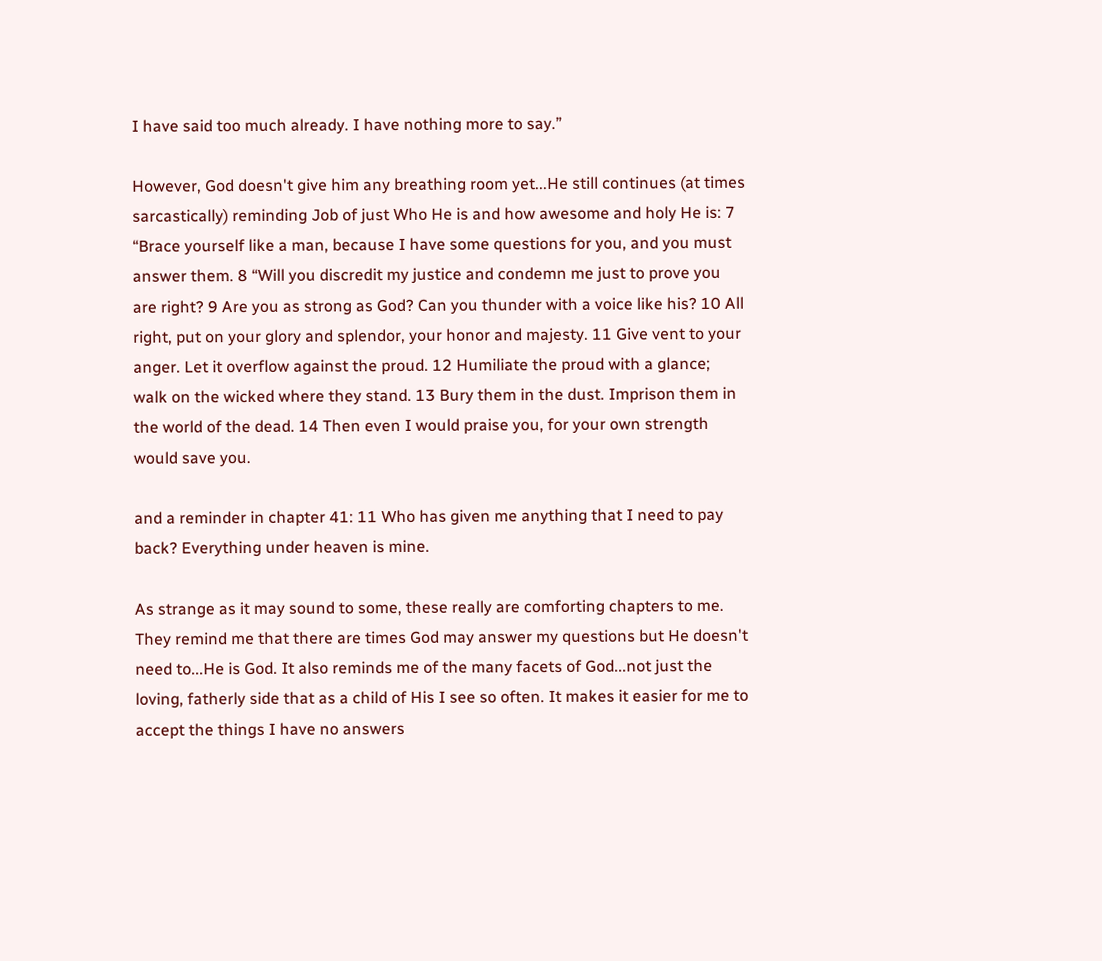I have said too much already. I have nothing more to say.”

However, God doesn't give him any breathing room yet...He still continues (at times sarcastically) reminding Job of just Who He is and how awesome and holy He is: 7 “Brace yourself like a man, because I have some questions for you, and you must answer them. 8 “Will you discredit my justice and condemn me just to prove you are right? 9 Are you as strong as God? Can you thunder with a voice like his? 10 All right, put on your glory and splendor, your honor and majesty. 11 Give vent to your anger. Let it overflow against the proud. 12 Humiliate the proud with a glance; walk on the wicked where they stand. 13 Bury them in the dust. Imprison them in the world of the dead. 14 Then even I would praise you, for your own strength would save you.

and a reminder in chapter 41: 11 Who has given me anything that I need to pay back? Everything under heaven is mine.

As strange as it may sound to some, these really are comforting chapters to me. They remind me that there are times God may answer my questions but He doesn't need to...He is God. It also reminds me of the many facets of God...not just the loving, fatherly side that as a child of His I see so often. It makes it easier for me to accept the things I have no answers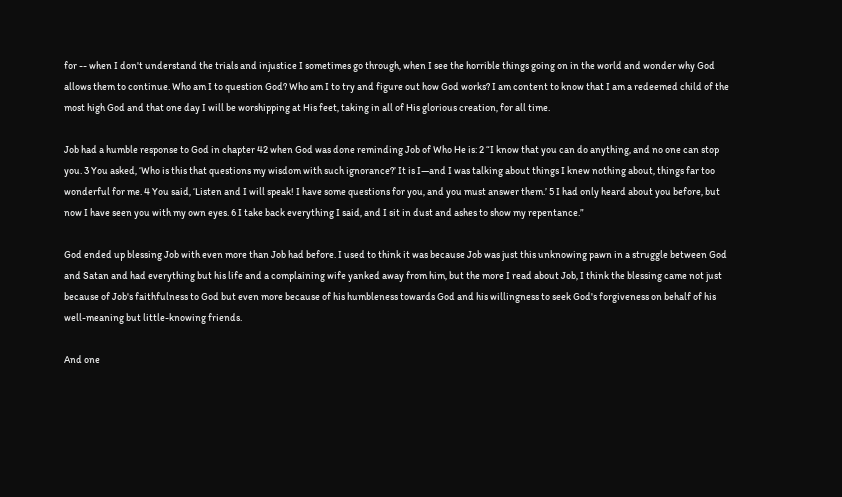for -- when I don't understand the trials and injustice I sometimes go through, when I see the horrible things going on in the world and wonder why God allows them to continue. Who am I to question God? Who am I to try and figure out how God works? I am content to know that I am a redeemed child of the most high God and that one day I will be worshipping at His feet, taking in all of His glorious creation, for all time.

Job had a humble response to God in chapter 42 when God was done reminding Job of Who He is: 2 “I know that you can do anything, and no one can stop you. 3 You asked, ‘Who is this that questions my wisdom with such ignorance?’ It is I—and I was talking about things I knew nothing about, things far too wonderful for me. 4 You said, ‘Listen and I will speak! I have some questions for you, and you must answer them.’ 5 I had only heard about you before, but now I have seen you with my own eyes. 6 I take back everything I said, and I sit in dust and ashes to show my repentance.”

God ended up blessing Job with even more than Job had before. I used to think it was because Job was just this unknowing pawn in a struggle between God and Satan and had everything but his life and a complaining wife yanked away from him, but the more I read about Job, I think the blessing came not just because of Job's faithfulness to God but even more because of his humbleness towards God and his willingness to seek God's forgiveness on behalf of his well-meaning but little-knowing friends.

And one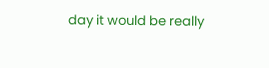day it would be really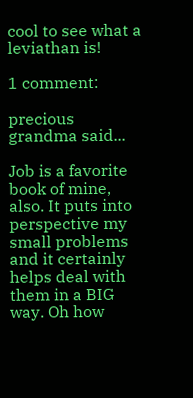cool to see what a leviathan is!

1 comment:

precious grandma said...

Job is a favorite book of mine, also. It puts into perspective my small problems and it certainly helps deal with them in a BIG way. Oh how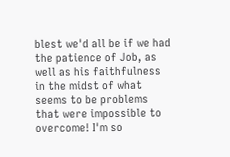blest we'd all be if we had the patience of Job, as well as his faithfulness in the midst of what seems to be problems that were impossible to overcome! I'm so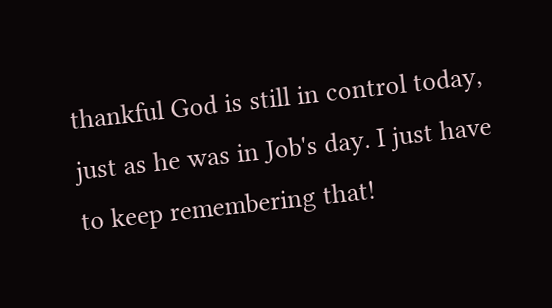thankful God is still in control today, just as he was in Job's day. I just have to keep remembering that!